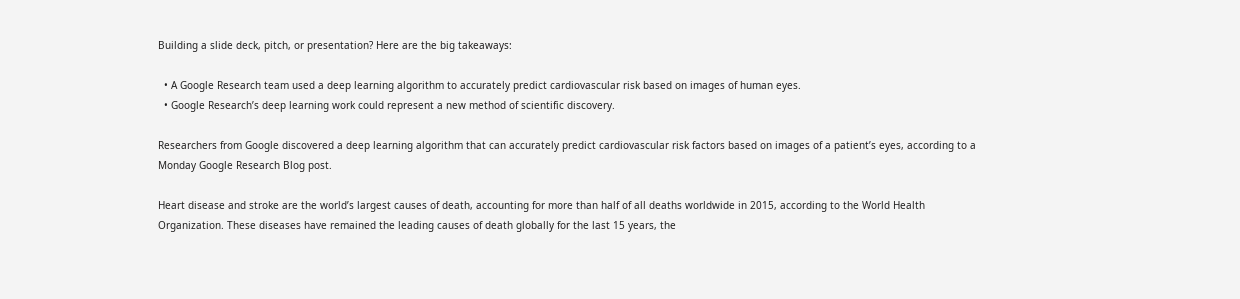Building a slide deck, pitch, or presentation? Here are the big takeaways:

  • A Google Research team used a deep learning algorithm to accurately predict cardiovascular risk based on images of human eyes.
  • Google Research’s deep learning work could represent a new method of scientific discovery.

Researchers from Google discovered a deep learning algorithm that can accurately predict cardiovascular risk factors based on images of a patient’s eyes, according to a Monday Google Research Blog post.

Heart disease and stroke are the world’s largest causes of death, accounting for more than half of all deaths worldwide in 2015, according to the World Health Organization. These diseases have remained the leading causes of death globally for the last 15 years, the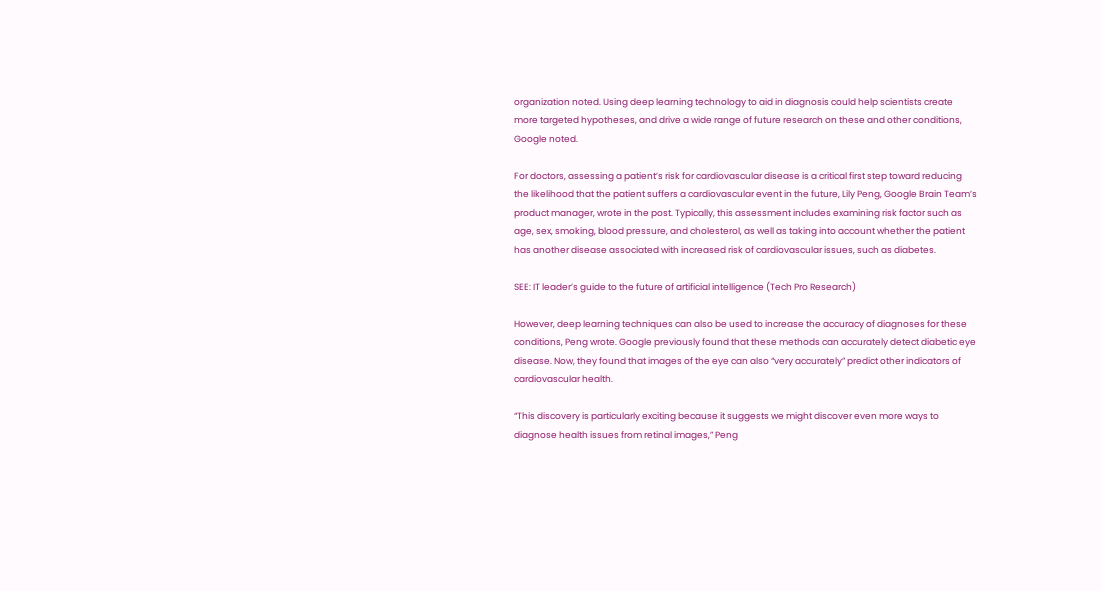organization noted. Using deep learning technology to aid in diagnosis could help scientists create more targeted hypotheses, and drive a wide range of future research on these and other conditions, Google noted.

For doctors, assessing a patient’s risk for cardiovascular disease is a critical first step toward reducing the likelihood that the patient suffers a cardiovascular event in the future, Lily Peng, Google Brain Team’s product manager, wrote in the post. Typically, this assessment includes examining risk factor such as age, sex, smoking, blood pressure, and cholesterol, as well as taking into account whether the patient has another disease associated with increased risk of cardiovascular issues, such as diabetes.

SEE: IT leader’s guide to the future of artificial intelligence (Tech Pro Research)

However, deep learning techniques can also be used to increase the accuracy of diagnoses for these conditions, Peng wrote. Google previously found that these methods can accurately detect diabetic eye disease. Now, they found that images of the eye can also “very accurately” predict other indicators of cardiovascular health.

“This discovery is particularly exciting because it suggests we might discover even more ways to diagnose health issues from retinal images,” Peng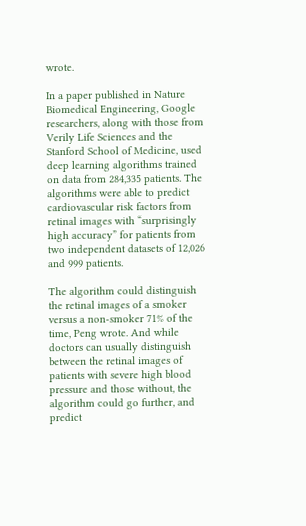wrote.

In a paper published in Nature Biomedical Engineering, Google researchers, along with those from Verily Life Sciences and the Stanford School of Medicine, used deep learning algorithms trained on data from 284,335 patients. The algorithms were able to predict cardiovascular risk factors from retinal images with “surprisingly high accuracy” for patients from two independent datasets of 12,026 and 999 patients.

The algorithm could distinguish the retinal images of a smoker versus a non-smoker 71% of the time, Peng wrote. And while doctors can usually distinguish between the retinal images of patients with severe high blood pressure and those without, the algorithm could go further, and predict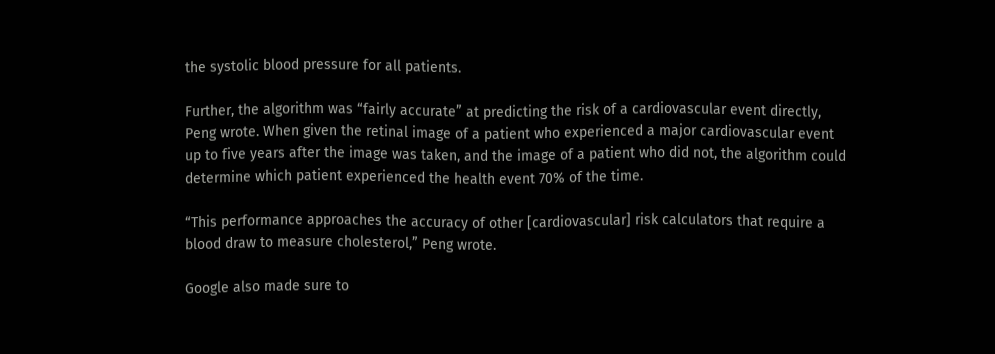the systolic blood pressure for all patients.

Further, the algorithm was “fairly accurate” at predicting the risk of a cardiovascular event directly, Peng wrote. When given the retinal image of a patient who experienced a major cardiovascular event up to five years after the image was taken, and the image of a patient who did not, the algorithm could determine which patient experienced the health event 70% of the time.

“This performance approaches the accuracy of other [cardiovascular] risk calculators that require a blood draw to measure cholesterol,” Peng wrote.

Google also made sure to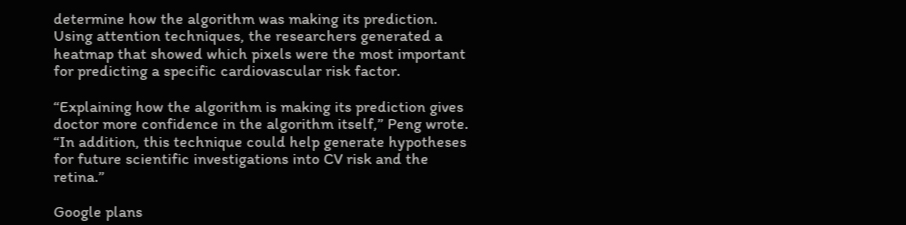determine how the algorithm was making its prediction. Using attention techniques, the researchers generated a heatmap that showed which pixels were the most important for predicting a specific cardiovascular risk factor.

“Explaining how the algorithm is making its prediction gives doctor more confidence in the algorithm itself,” Peng wrote. “In addition, this technique could help generate hypotheses for future scientific investigations into CV risk and the retina.”

Google plans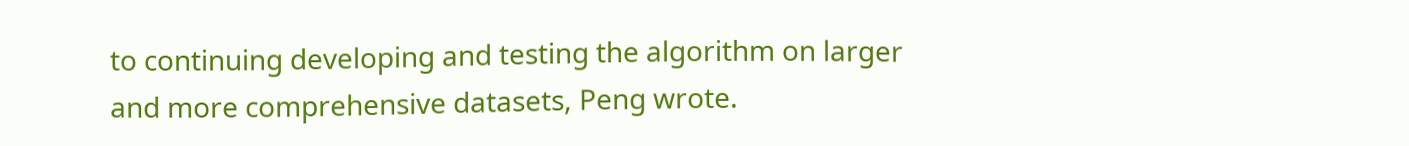to continuing developing and testing the algorithm on larger and more comprehensive datasets, Peng wrote.